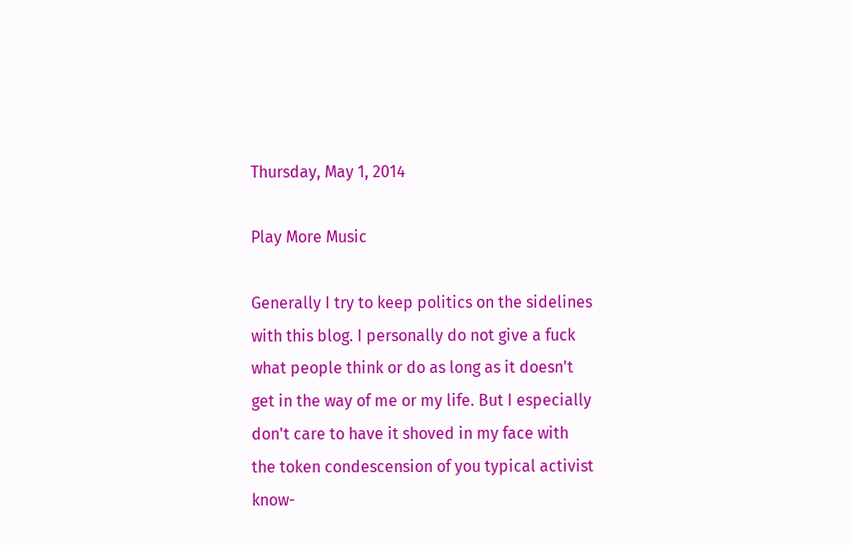Thursday, May 1, 2014

Play More Music

Generally I try to keep politics on the sidelines with this blog. I personally do not give a fuck what people think or do as long as it doesn't get in the way of me or my life. But I especially don't care to have it shoved in my face with the token condescension of you typical activist know-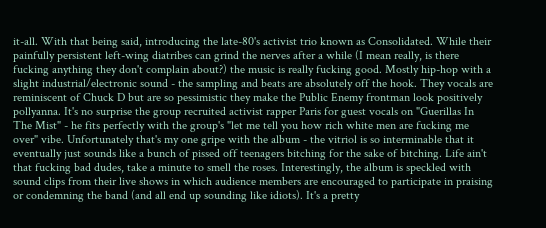it-all. With that being said, introducing the late-80's activist trio known as Consolidated. While their painfully persistent left-wing diatribes can grind the nerves after a while (I mean really, is there fucking anything they don't complain about?) the music is really fucking good. Mostly hip-hop with a slight industrial/electronic sound - the sampling and beats are absolutely off the hook. They vocals are reminiscent of Chuck D but are so pessimistic they make the Public Enemy frontman look positively pollyanna. It's no surprise the group recruited activist rapper Paris for guest vocals on "Guerillas In The Mist" - he fits perfectly with the group's "let me tell you how rich white men are fucking me over" vibe. Unfortunately that's my one gripe with the album - the vitriol is so interminable that it eventually just sounds like a bunch of pissed off teenagers bitching for the sake of bitching. Life ain't that fucking bad dudes, take a minute to smell the roses. Interestingly, the album is speckled with sound clips from their live shows in which audience members are encouraged to participate in praising or condemning the band (and all end up sounding like idiots). It's a pretty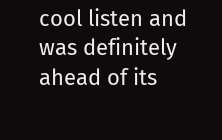cool listen and was definitely ahead of its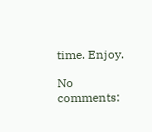time. Enjoy.

No comments: